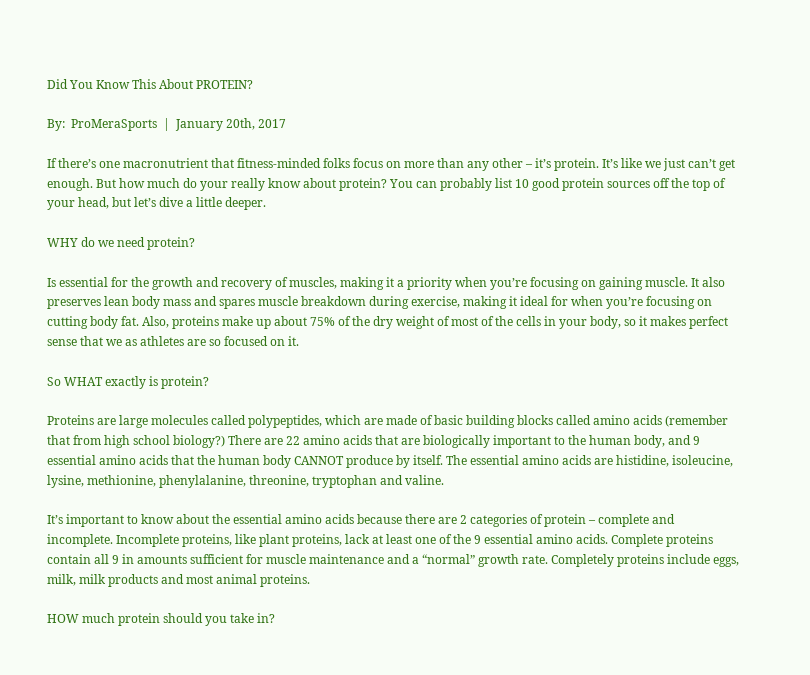Did You Know This About PROTEIN?

By:  ProMeraSports  |  January 20th, 2017

If there’s one macronutrient that fitness-minded folks focus on more than any other – it’s protein. It’s like we just can’t get enough. But how much do your really know about protein? You can probably list 10 good protein sources off the top of your head, but let’s dive a little deeper.

WHY do we need protein?

Is essential for the growth and recovery of muscles, making it a priority when you’re focusing on gaining muscle. It also preserves lean body mass and spares muscle breakdown during exercise, making it ideal for when you’re focusing on cutting body fat. Also, proteins make up about 75% of the dry weight of most of the cells in your body, so it makes perfect sense that we as athletes are so focused on it.

So WHAT exactly is protein?

Proteins are large molecules called polypeptides, which are made of basic building blocks called amino acids (remember that from high school biology?) There are 22 amino acids that are biologically important to the human body, and 9 essential amino acids that the human body CANNOT produce by itself. The essential amino acids are histidine, isoleucine, lysine, methionine, phenylalanine, threonine, tryptophan and valine.

It’s important to know about the essential amino acids because there are 2 categories of protein – complete and incomplete. Incomplete proteins, like plant proteins, lack at least one of the 9 essential amino acids. Complete proteins contain all 9 in amounts sufficient for muscle maintenance and a “normal” growth rate. Completely proteins include eggs, milk, milk products and most animal proteins.

HOW much protein should you take in?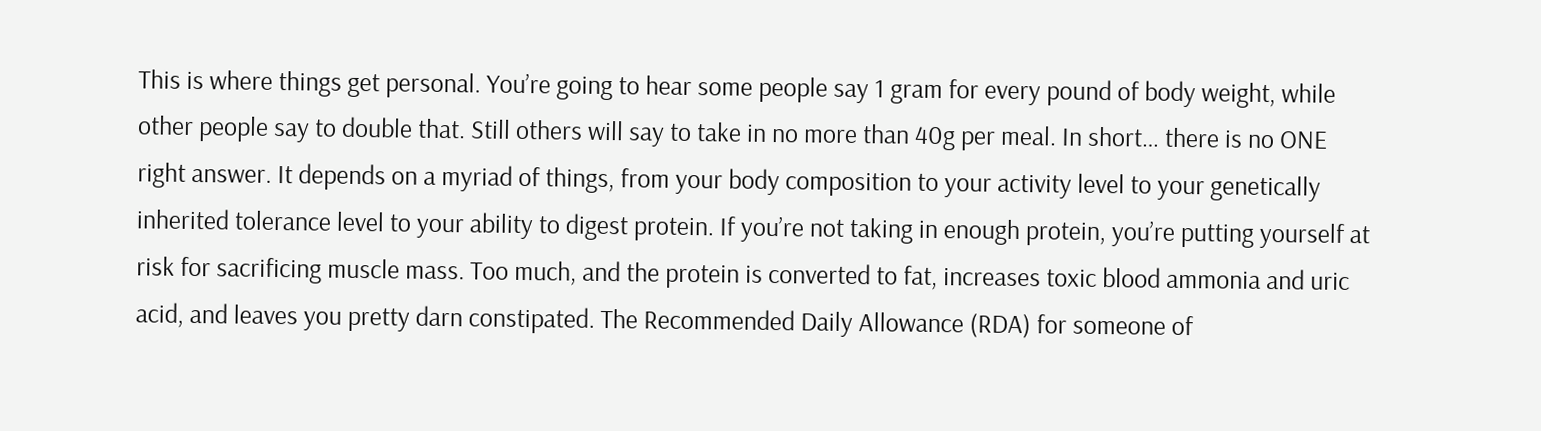This is where things get personal. You’re going to hear some people say 1 gram for every pound of body weight, while other people say to double that. Still others will say to take in no more than 40g per meal. In short… there is no ONE right answer. It depends on a myriad of things, from your body composition to your activity level to your genetically inherited tolerance level to your ability to digest protein. If you’re not taking in enough protein, you’re putting yourself at risk for sacrificing muscle mass. Too much, and the protein is converted to fat, increases toxic blood ammonia and uric acid, and leaves you pretty darn constipated. The Recommended Daily Allowance (RDA) for someone of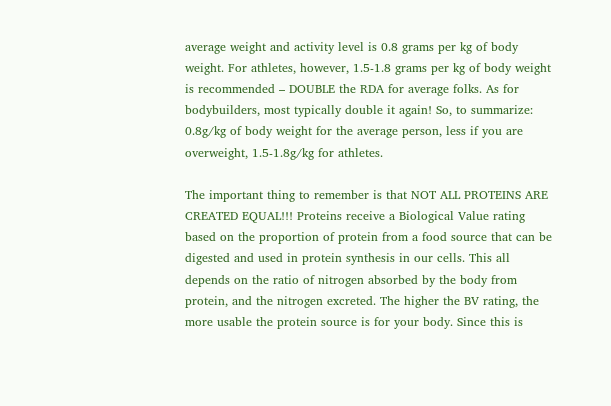average weight and activity level is 0.8 grams per kg of body weight. For athletes, however, 1.5-1.8 grams per kg of body weight is recommended – DOUBLE the RDA for average folks. As for bodybuilders, most typically double it again! So, to summarize: 0.8g/kg of body weight for the average person, less if you are overweight, 1.5-1.8g/kg for athletes.

The important thing to remember is that NOT ALL PROTEINS ARE CREATED EQUAL!!! Proteins receive a Biological Value rating based on the proportion of protein from a food source that can be digested and used in protein synthesis in our cells. This all depends on the ratio of nitrogen absorbed by the body from protein, and the nitrogen excreted. The higher the BV rating, the more usable the protein source is for your body. Since this is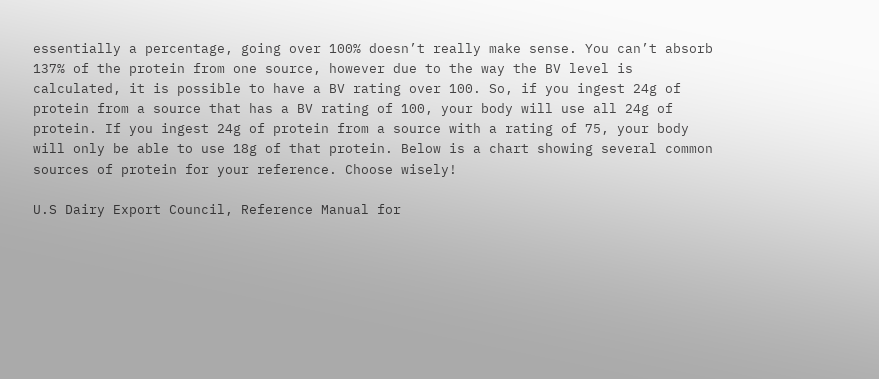essentially a percentage, going over 100% doesn’t really make sense. You can’t absorb 137% of the protein from one source, however due to the way the BV level is calculated, it is possible to have a BV rating over 100. So, if you ingest 24g of protein from a source that has a BV rating of 100, your body will use all 24g of protein. If you ingest 24g of protein from a source with a rating of 75, your body will only be able to use 18g of that protein. Below is a chart showing several common sources of protein for your reference. Choose wisely!

U.S Dairy Export Council, Reference Manual for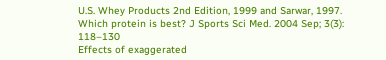U.S. Whey Products 2nd Edition, 1999 and Sarwar, 1997.
Which protein is best? J Sports Sci Med. 2004 Sep; 3(3): 118–130
Effects of exaggerated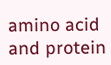amino acid and protein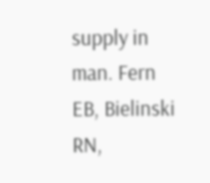supply in man. Fern EB, Bielinski RN,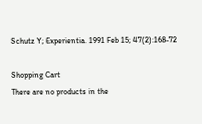Schutz Y; Experientia. 1991 Feb 15; 47(2):168-72

Shopping Cart
There are no products in the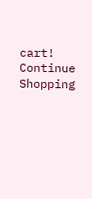cart!
Continue Shopping